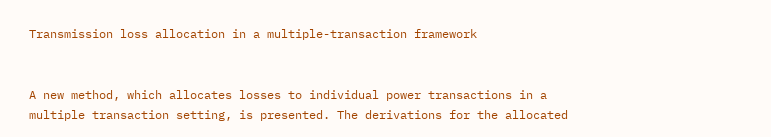Transmission loss allocation in a multiple-transaction framework


A new method, which allocates losses to individual power transactions in a multiple transaction setting, is presented. The derivations for the allocated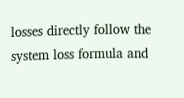losses directly follow the system loss formula and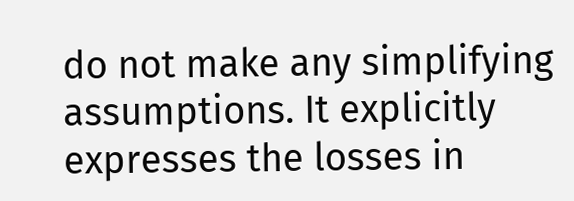do not make any simplifying assumptions. It explicitly expresses the losses in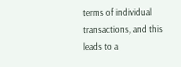terms of individual transactions, and this leads to a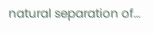natural separation of…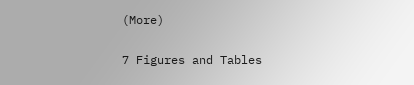(More)

7 Figures and Tables